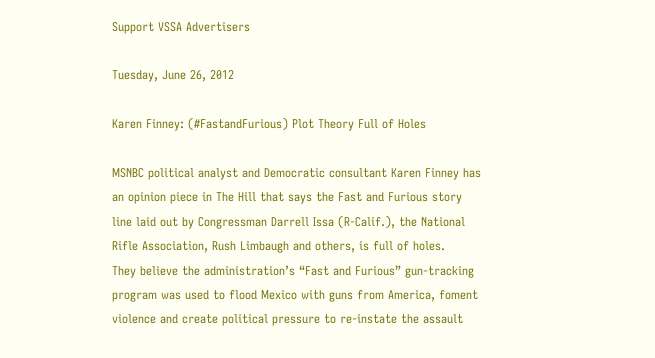Support VSSA Advertisers

Tuesday, June 26, 2012

Karen Finney: (#FastandFurious) Plot Theory Full of Holes

MSNBC political analyst and Democratic consultant Karen Finney has an opinion piece in The Hill that says the Fast and Furious story line laid out by Congressman Darrell Issa (R-Calif.), the National Rifle Association, Rush Limbaugh and others, is full of holes.
They believe the administration’s “Fast and Furious” gun-tracking program was used to flood Mexico with guns from America, foment violence and create political pressure to re-instate the assault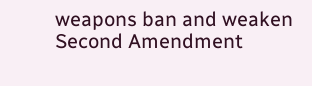weapons ban and weaken Second Amendment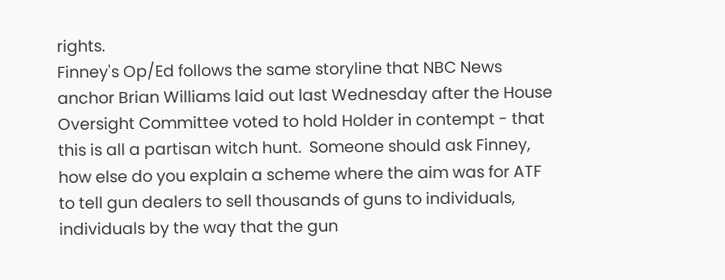rights.
Finney's Op/Ed follows the same storyline that NBC News anchor Brian Williams laid out last Wednesday after the House Oversight Committee voted to hold Holder in contempt - that this is all a partisan witch hunt.  Someone should ask Finney, how else do you explain a scheme where the aim was for ATF to tell gun dealers to sell thousands of guns to individuals, individuals by the way that the gun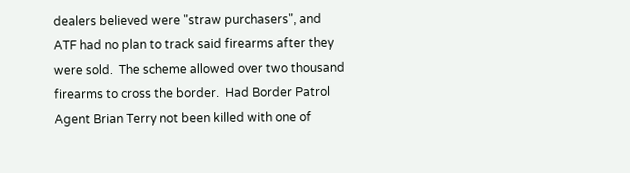dealers believed were "straw purchasers", and ATF had no plan to track said firearms after they were sold.  The scheme allowed over two thousand firearms to cross the border.  Had Border Patrol Agent Brian Terry not been killed with one of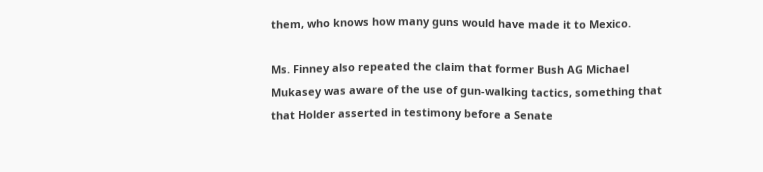them, who knows how many guns would have made it to Mexico.

Ms. Finney also repeated the claim that former Bush AG Michael Mukasey was aware of the use of gun-walking tactics, something that that Holder asserted in testimony before a Senate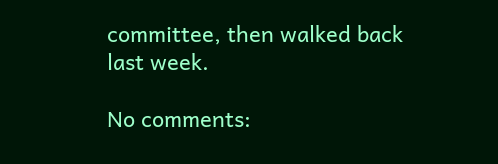committee, then walked back last week.

No comments: